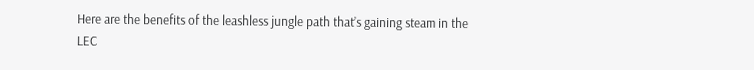Here are the benefits of the leashless jungle path that’s gaining steam in the LEC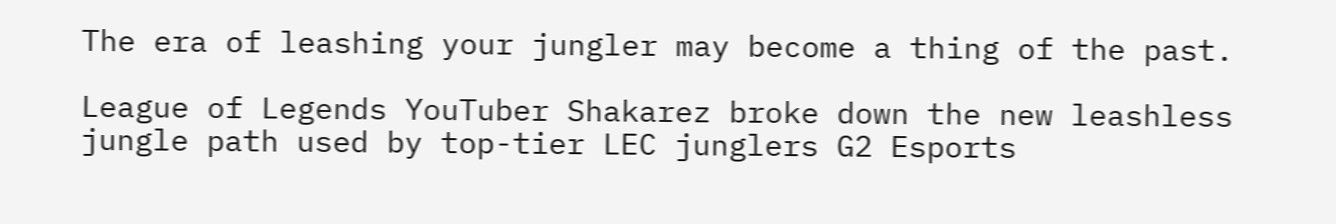The era of leashing your jungler may become a thing of the past.

League of Legends YouTuber Shakarez broke down the new leashless jungle path used by top-tier LEC junglers G2 Esports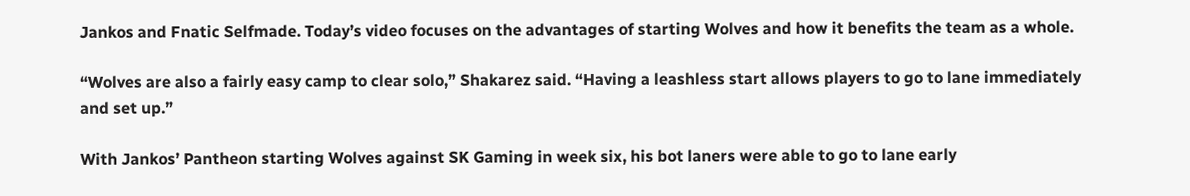Jankos and Fnatic Selfmade. Today’s video focuses on the advantages of starting Wolves and how it benefits the team as a whole.

“Wolves are also a fairly easy camp to clear solo,” Shakarez said. “Having a leashless start allows players to go to lane immediately and set up.”

With Jankos’ Pantheon starting Wolves against SK Gaming in week six, his bot laners were able to go to lane early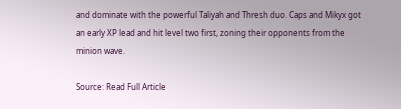and dominate with the powerful Taliyah and Thresh duo. Caps and Mikyx got an early XP lead and hit level two first, zoning their opponents from the minion wave.

Source: Read Full Article